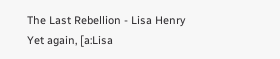The Last Rebellion - Lisa Henry Yet again, [a:Lisa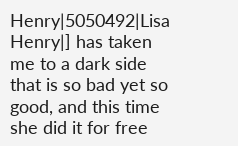Henry|5050492|Lisa Henry|] has taken me to a dark side that is so bad yet so good, and this time she did it for free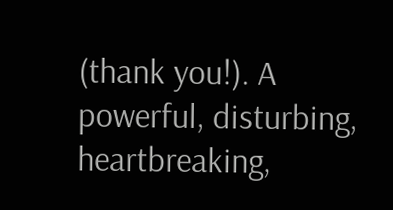(thank you!). A powerful, disturbing, heartbreaking,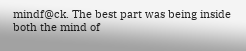mindf@ck. The best part was being inside both the mind of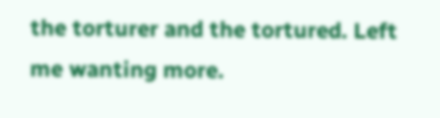the torturer and the tortured. Left me wanting more.